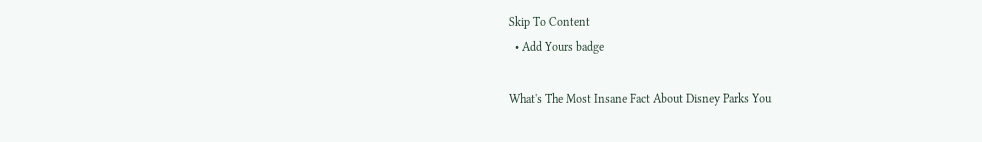Skip To Content
  • Add Yours badge

What's The Most Insane Fact About Disney Parks You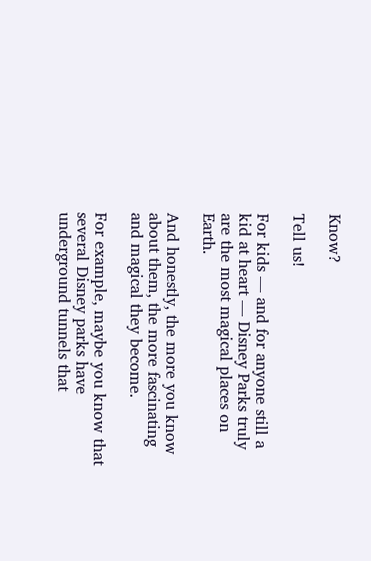Know?

Tell us!

For kids — and for anyone still a kid at heart — Disney Parks truly are the most magical places on Earth.

And honestly, the more you know about them, the more fascinating and magical they become.

For example, maybe you know that several Disney parks have underground tunnels that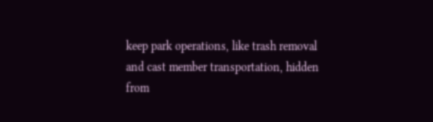keep park operations, like trash removal and cast member transportation, hidden from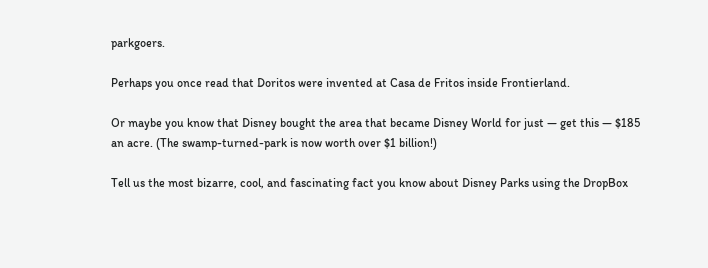parkgoers.

Perhaps you once read that Doritos were invented at Casa de Fritos inside Frontierland.

Or maybe you know that Disney bought the area that became Disney World for just — get this — $185 an acre. (The swamp-turned-park is now worth over $1 billion!)

Tell us the most bizarre, cool, and fascinating fact you know about Disney Parks using the DropBox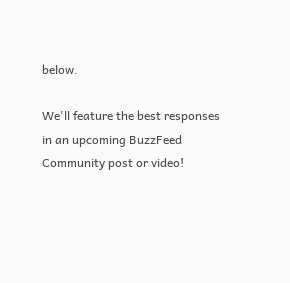below.

We'll feature the best responses in an upcoming BuzzFeed Community post or video!